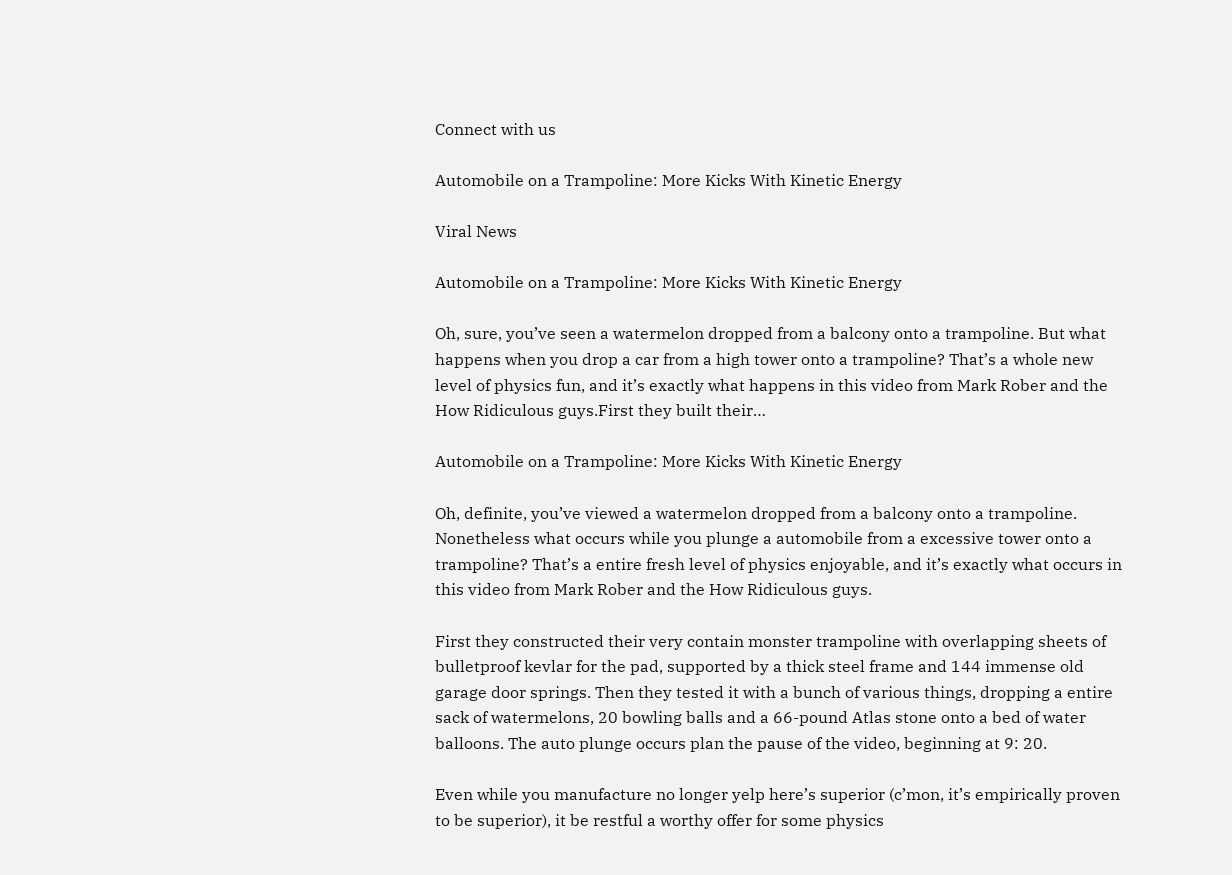Connect with us

Automobile on a Trampoline: More Kicks With Kinetic Energy

Viral News

Automobile on a Trampoline: More Kicks With Kinetic Energy

Oh, sure, you’ve seen a watermelon dropped from a balcony onto a trampoline. But what happens when you drop a car from a high tower onto a trampoline? That’s a whole new level of physics fun, and it’s exactly what happens in this video from Mark Rober and the How Ridiculous guys.First they built their…

Automobile on a Trampoline: More Kicks With Kinetic Energy

Oh, definite, you’ve viewed a watermelon dropped from a balcony onto a trampoline. Nonetheless what occurs while you plunge a automobile from a excessive tower onto a trampoline? That’s a entire fresh level of physics enjoyable, and it’s exactly what occurs in this video from Mark Rober and the How Ridiculous guys.

First they constructed their very contain monster trampoline with overlapping sheets of bulletproof kevlar for the pad, supported by a thick steel frame and 144 immense old garage door springs. Then they tested it with a bunch of various things, dropping a entire sack of watermelons, 20 bowling balls and a 66-pound Atlas stone onto a bed of water balloons. The auto plunge occurs plan the pause of the video, beginning at 9: 20.

Even while you manufacture no longer yelp here’s superior (c’mon, it’s empirically proven to be superior), it be restful a worthy offer for some physics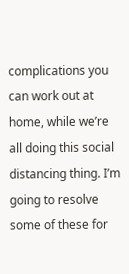complications you can work out at home, while we’re all doing this social distancing thing. I’m going to resolve some of these for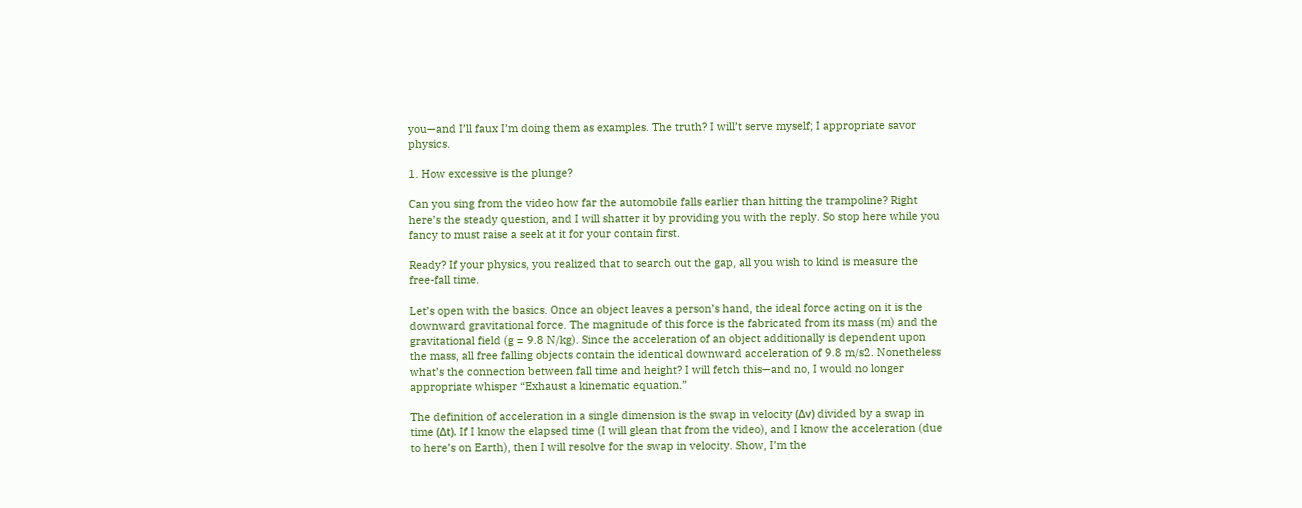you—and I’ll faux I’m doing them as examples. The truth? I will’t serve myself; I appropriate savor physics.

1. How excessive is the plunge?

Can you sing from the video how far the automobile falls earlier than hitting the trampoline? Right here’s the steady question, and I will shatter it by providing you with the reply. So stop here while you fancy to must raise a seek at it for your contain first.

Ready? If your physics, you realized that to search out the gap, all you wish to kind is measure the free-fall time.

Let’s open with the basics. Once an object leaves a person’s hand, the ideal force acting on it is the downward gravitational force. The magnitude of this force is the fabricated from its mass (m) and the gravitational field (g = 9.8 N/kg). Since the acceleration of an object additionally is dependent upon the mass, all free falling objects contain the identical downward acceleration of 9.8 m/s2. Nonetheless what’s the connection between fall time and height? I will fetch this—and no, I would no longer appropriate whisper “Exhaust a kinematic equation.”

The definition of acceleration in a single dimension is the swap in velocity (Δv) divided by a swap in time (Δt). If I know the elapsed time (I will glean that from the video), and I know the acceleration (due to here’s on Earth), then I will resolve for the swap in velocity. Show, I’m the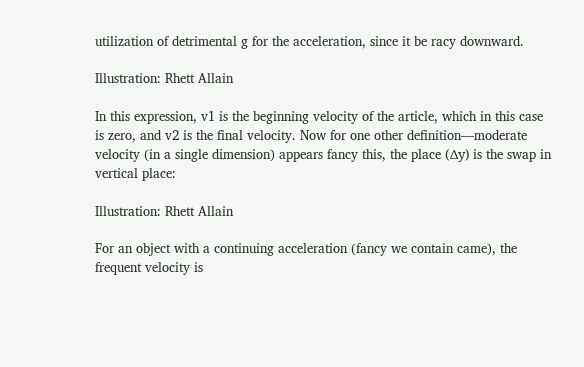utilization of detrimental g for the acceleration, since it be racy downward.

Illustration: Rhett Allain

In this expression, v1 is the beginning velocity of the article, which in this case is zero, and v2 is the final velocity. Now for one other definition—moderate velocity (in a single dimension) appears fancy this, the place (Δy) is the swap in vertical place:

Illustration: Rhett Allain

For an object with a continuing acceleration (fancy we contain came), the frequent velocity is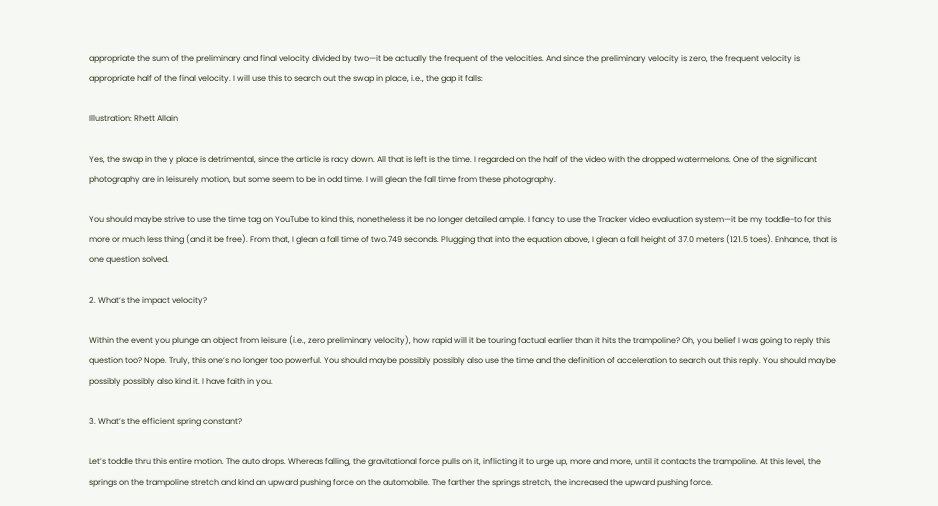appropriate the sum of the preliminary and final velocity divided by two—it be actually the frequent of the velocities. And since the preliminary velocity is zero, the frequent velocity is appropriate half of the final velocity. I will use this to search out the swap in place, i.e., the gap it falls:

Illustration: Rhett Allain

Yes, the swap in the y place is detrimental, since the article is racy down. All that is left is the time. I regarded on the half of the video with the dropped watermelons. One of the significant photography are in leisurely motion, but some seem to be in odd time. I will glean the fall time from these photography.

You should maybe strive to use the time tag on YouTube to kind this, nonetheless it be no longer detailed ample. I fancy to use the Tracker video evaluation system—it be my toddle-to for this more or much less thing (and it be free). From that, I glean a fall time of two.749 seconds. Plugging that into the equation above, I glean a fall height of 37.0 meters (121.5 toes). Enhance, that is one question solved.

2. What’s the impact velocity?

Within the event you plunge an object from leisure (i.e., zero preliminary velocity), how rapid will it be touring factual earlier than it hits the trampoline? Oh, you belief I was going to reply this question too? Nope. Truly, this one’s no longer too powerful. You should maybe possibly possibly also use the time and the definition of acceleration to search out this reply. You should maybe possibly possibly also kind it. I have faith in you.

3. What’s the efficient spring constant?

Let’s toddle thru this entire motion. The auto drops. Whereas falling, the gravitational force pulls on it, inflicting it to urge up, more and more, until it contacts the trampoline. At this level, the springs on the trampoline stretch and kind an upward pushing force on the automobile. The farther the springs stretch, the increased the upward pushing force.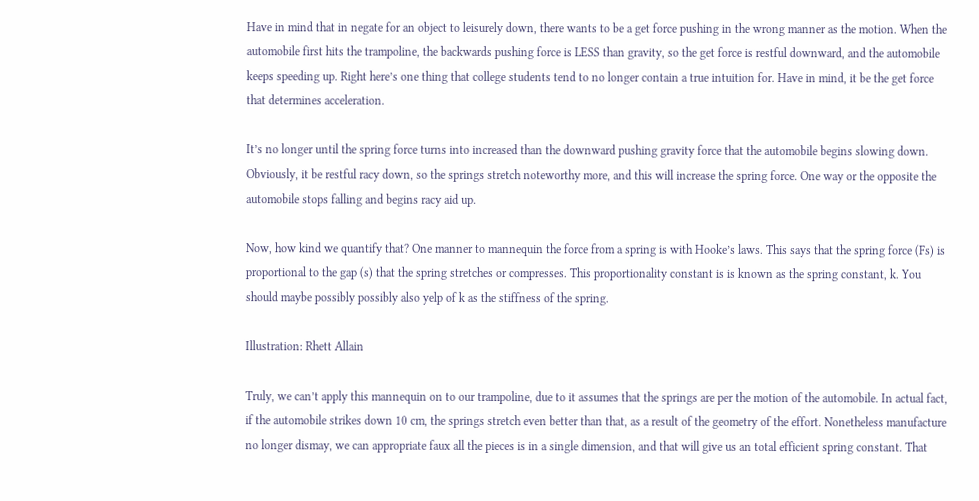Have in mind that in negate for an object to leisurely down, there wants to be a get force pushing in the wrong manner as the motion. When the automobile first hits the trampoline, the backwards pushing force is LESS than gravity, so the get force is restful downward, and the automobile keeps speeding up. Right here’s one thing that college students tend to no longer contain a true intuition for. Have in mind, it be the get force that determines acceleration.

It’s no longer until the spring force turns into increased than the downward pushing gravity force that the automobile begins slowing down. Obviously, it be restful racy down, so the springs stretch noteworthy more, and this will increase the spring force. One way or the opposite the automobile stops falling and begins racy aid up.

Now, how kind we quantify that? One manner to mannequin the force from a spring is with Hooke’s laws. This says that the spring force (Fs) is proportional to the gap (s) that the spring stretches or compresses. This proportionality constant is is known as the spring constant, k. You should maybe possibly possibly also yelp of k as the stiffness of the spring.

Illustration: Rhett Allain

Truly, we can’t apply this mannequin on to our trampoline, due to it assumes that the springs are per the motion of the automobile. In actual fact, if the automobile strikes down 10 cm, the springs stretch even better than that, as a result of the geometry of the effort. Nonetheless manufacture no longer dismay, we can appropriate faux all the pieces is in a single dimension, and that will give us an total efficient spring constant. That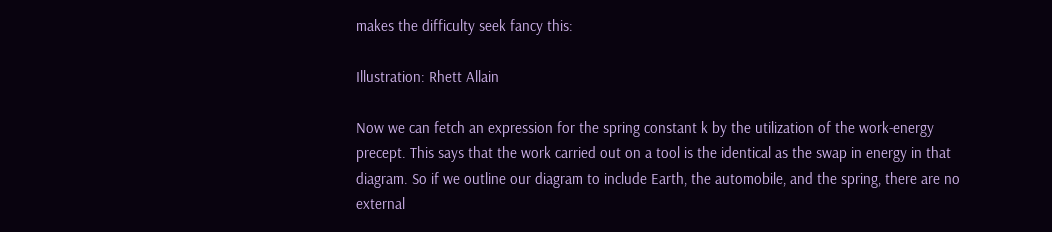makes the difficulty seek fancy this:

Illustration: Rhett Allain

Now we can fetch an expression for the spring constant k by the utilization of the work-energy precept. This says that the work carried out on a tool is the identical as the swap in energy in that diagram. So if we outline our diagram to include Earth, the automobile, and the spring, there are no external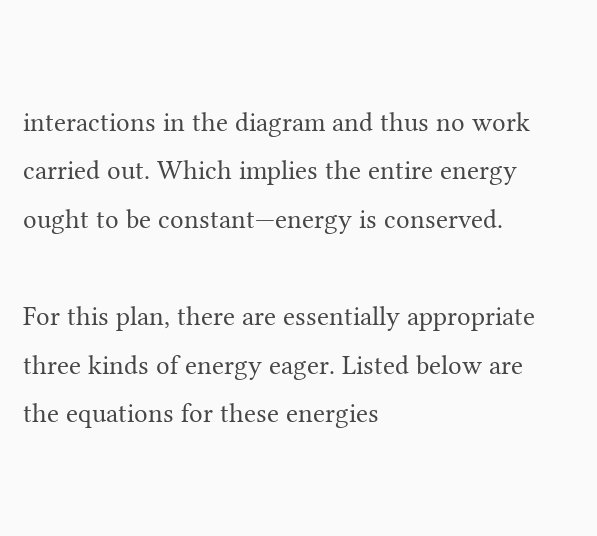interactions in the diagram and thus no work carried out. Which implies the entire energy ought to be constant—energy is conserved.

For this plan, there are essentially appropriate three kinds of energy eager. Listed below are the equations for these energies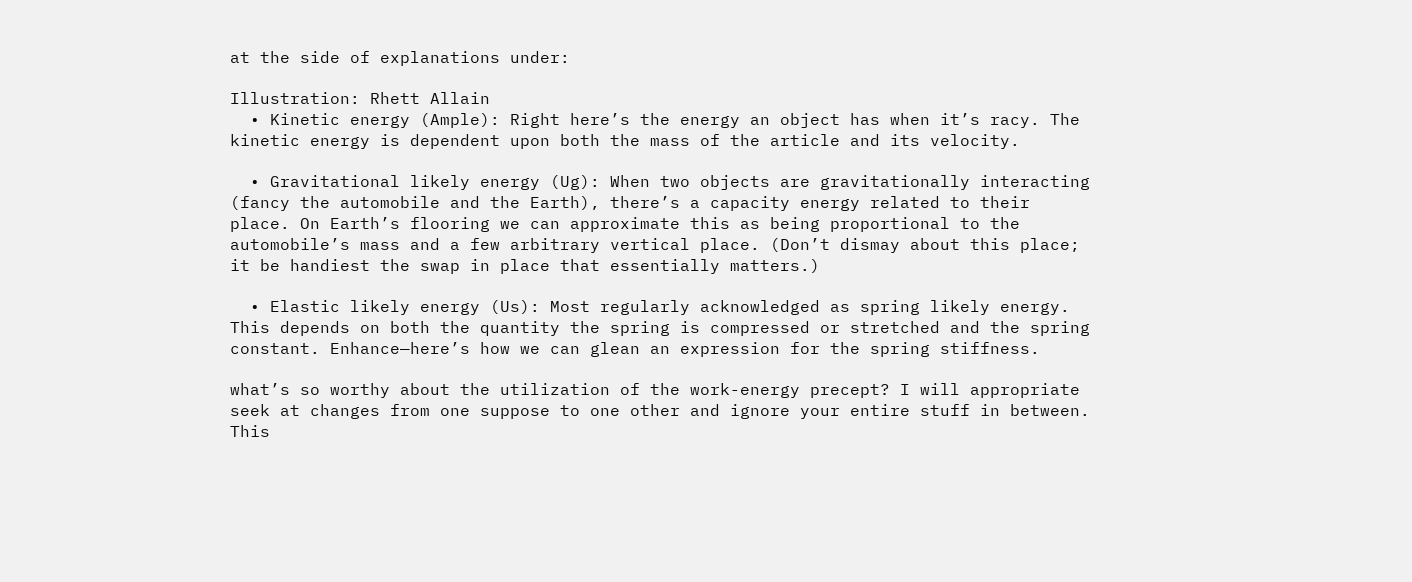at the side of explanations under:

Illustration: Rhett Allain
  • Kinetic energy (Ample): Right here’s the energy an object has when it’s racy. The kinetic energy is dependent upon both the mass of the article and its velocity.

  • Gravitational likely energy (Ug): When two objects are gravitationally interacting (fancy the automobile and the Earth), there’s a capacity energy related to their place. On Earth’s flooring we can approximate this as being proportional to the automobile’s mass and a few arbitrary vertical place. (Don’t dismay about this place; it be handiest the swap in place that essentially matters.)

  • Elastic likely energy (Us): Most regularly acknowledged as spring likely energy. This depends on both the quantity the spring is compressed or stretched and the spring constant. Enhance—here’s how we can glean an expression for the spring stiffness.

what’s so worthy about the utilization of the work-energy precept? I will appropriate seek at changes from one suppose to one other and ignore your entire stuff in between. This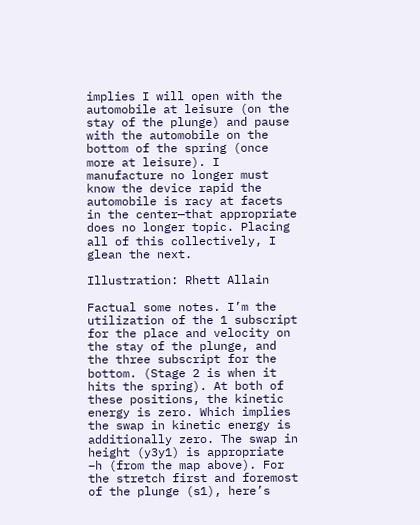implies I will open with the automobile at leisure (on the stay of the plunge) and pause with the automobile on the bottom of the spring (once more at leisure). I manufacture no longer must know the device rapid the automobile is racy at facets in the center—that appropriate does no longer topic. Placing all of this collectively, I glean the next.

Illustration: Rhett Allain

Factual some notes. I’m the utilization of the 1 subscript for the place and velocity on the stay of the plunge, and the three subscript for the bottom. (Stage 2 is when it hits the spring). At both of these positions, the kinetic energy is zero. Which implies the swap in kinetic energy is additionally zero. The swap in height (y3y1) is appropriate –h (from the map above). For the stretch first and foremost of the plunge (s1), here’s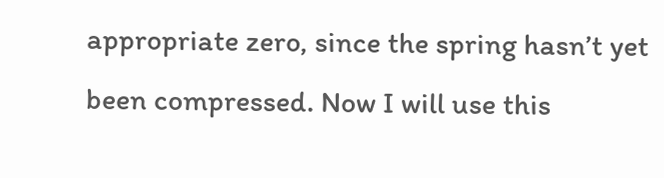appropriate zero, since the spring hasn’t yet been compressed. Now I will use this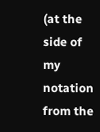(at the side of my notation from the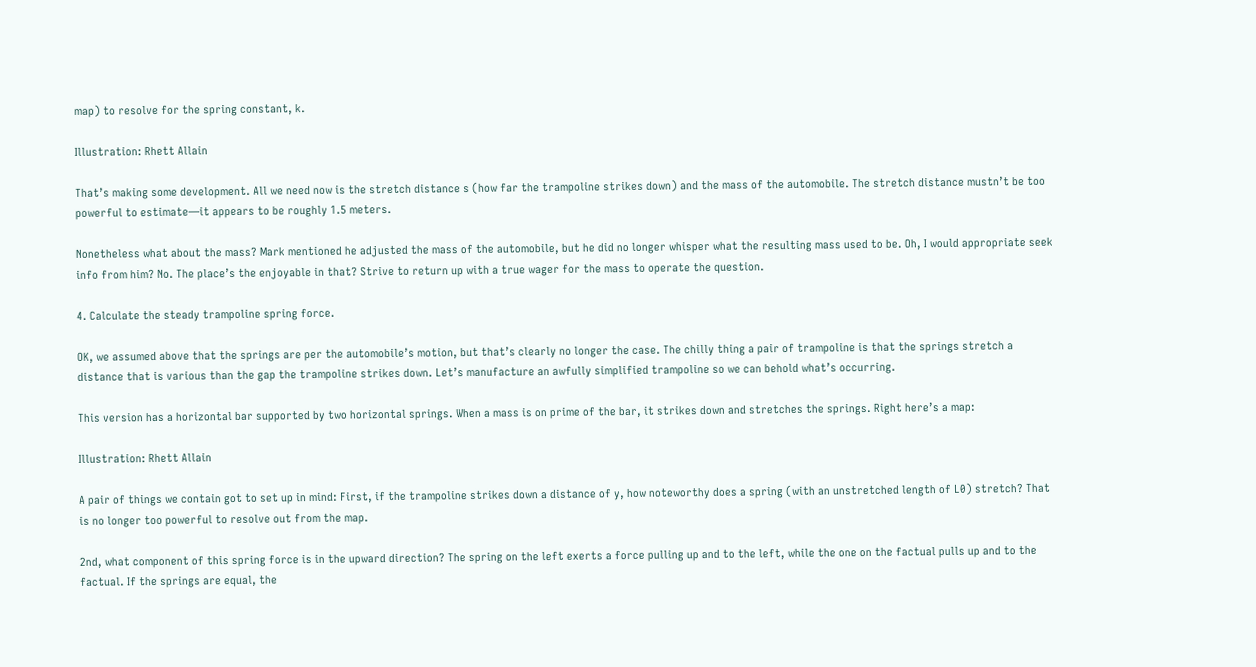map) to resolve for the spring constant, k.

Illustration: Rhett Allain

That’s making some development. All we need now is the stretch distance s (how far the trampoline strikes down) and the mass of the automobile. The stretch distance mustn’t be too powerful to estimate—it appears to be roughly 1.5 meters.

Nonetheless what about the mass? Mark mentioned he adjusted the mass of the automobile, but he did no longer whisper what the resulting mass used to be. Oh, I would appropriate seek info from him? No. The place’s the enjoyable in that? Strive to return up with a true wager for the mass to operate the question.

4. Calculate the steady trampoline spring force.

OK, we assumed above that the springs are per the automobile’s motion, but that’s clearly no longer the case. The chilly thing a pair of trampoline is that the springs stretch a distance that is various than the gap the trampoline strikes down. Let’s manufacture an awfully simplified trampoline so we can behold what’s occurring.

This version has a horizontal bar supported by two horizontal springs. When a mass is on prime of the bar, it strikes down and stretches the springs. Right here’s a map:

Illustration: Rhett Allain

A pair of things we contain got to set up in mind: First, if the trampoline strikes down a distance of y, how noteworthy does a spring (with an unstretched length of L0) stretch? That is no longer too powerful to resolve out from the map.

2nd, what component of this spring force is in the upward direction? The spring on the left exerts a force pulling up and to the left, while the one on the factual pulls up and to the factual. If the springs are equal, the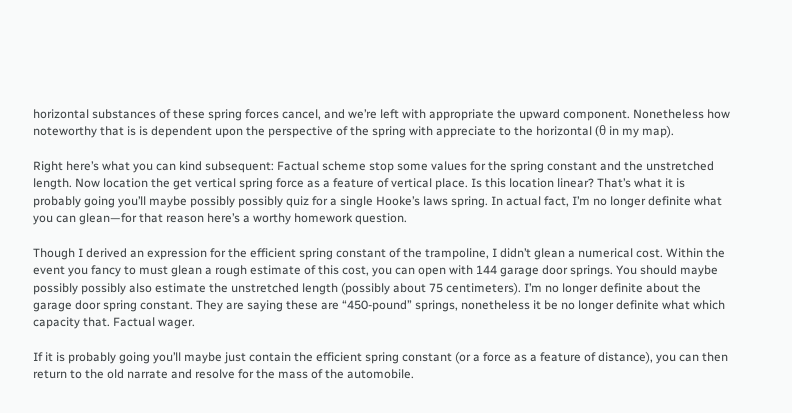horizontal substances of these spring forces cancel, and we’re left with appropriate the upward component. Nonetheless how noteworthy that is is dependent upon the perspective of the spring with appreciate to the horizontal (θ in my map).

Right here’s what you can kind subsequent: Factual scheme stop some values for the spring constant and the unstretched length. Now location the get vertical spring force as a feature of vertical place. Is this location linear? That’s what it is probably going you’ll maybe possibly possibly quiz for a single Hooke’s laws spring. In actual fact, I’m no longer definite what you can glean—for that reason here’s a worthy homework question.

Though I derived an expression for the efficient spring constant of the trampoline, I didn’t glean a numerical cost. Within the event you fancy to must glean a rough estimate of this cost, you can open with 144 garage door springs. You should maybe possibly possibly also estimate the unstretched length (possibly about 75 centimeters). I’m no longer definite about the garage door spring constant. They are saying these are “450-pound” springs, nonetheless it be no longer definite what which capacity that. Factual wager.

If it is probably going you’ll maybe just contain the efficient spring constant (or a force as a feature of distance), you can then return to the old narrate and resolve for the mass of the automobile.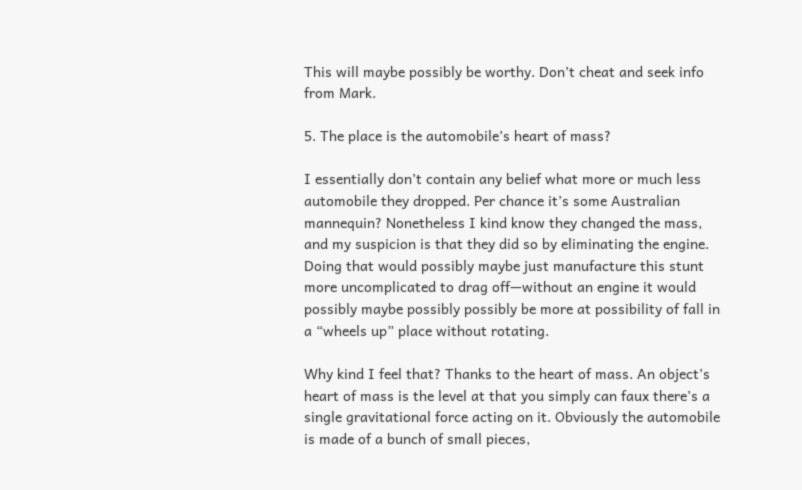This will maybe possibly be worthy. Don’t cheat and seek info from Mark.

5. The place is the automobile’s heart of mass?

I essentially don’t contain any belief what more or much less automobile they dropped. Per chance it’s some Australian mannequin? Nonetheless I kind know they changed the mass, and my suspicion is that they did so by eliminating the engine. Doing that would possibly maybe just manufacture this stunt more uncomplicated to drag off—without an engine it would possibly maybe possibly possibly be more at possibility of fall in a “wheels up” place without rotating.

Why kind I feel that? Thanks to the heart of mass. An object’s heart of mass is the level at that you simply can faux there’s a single gravitational force acting on it. Obviously the automobile is made of a bunch of small pieces,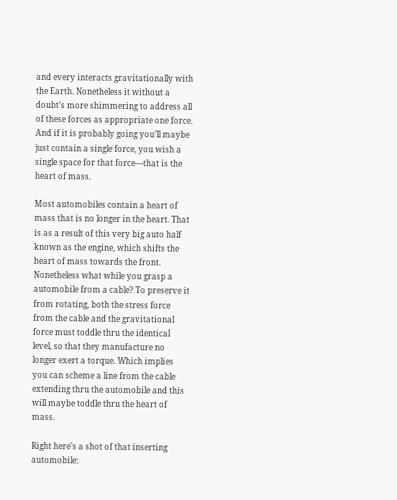and every interacts gravitationally with the Earth. Nonetheless it without a doubt’s more shimmering to address all of these forces as appropriate one force. And if it is probably going you’ll maybe just contain a single force, you wish a single space for that force—that is the heart of mass.

Most automobiles contain a heart of mass that is no longer in the heart. That is as a result of this very big auto half known as the engine, which shifts the heart of mass towards the front. Nonetheless what while you grasp a automobile from a cable? To preserve it from rotating, both the stress force from the cable and the gravitational force must toddle thru the identical level, so that they manufacture no longer exert a torque. Which implies you can scheme a line from the cable extending thru the automobile and this will maybe toddle thru the heart of mass.

Right here’s a shot of that inserting automobile: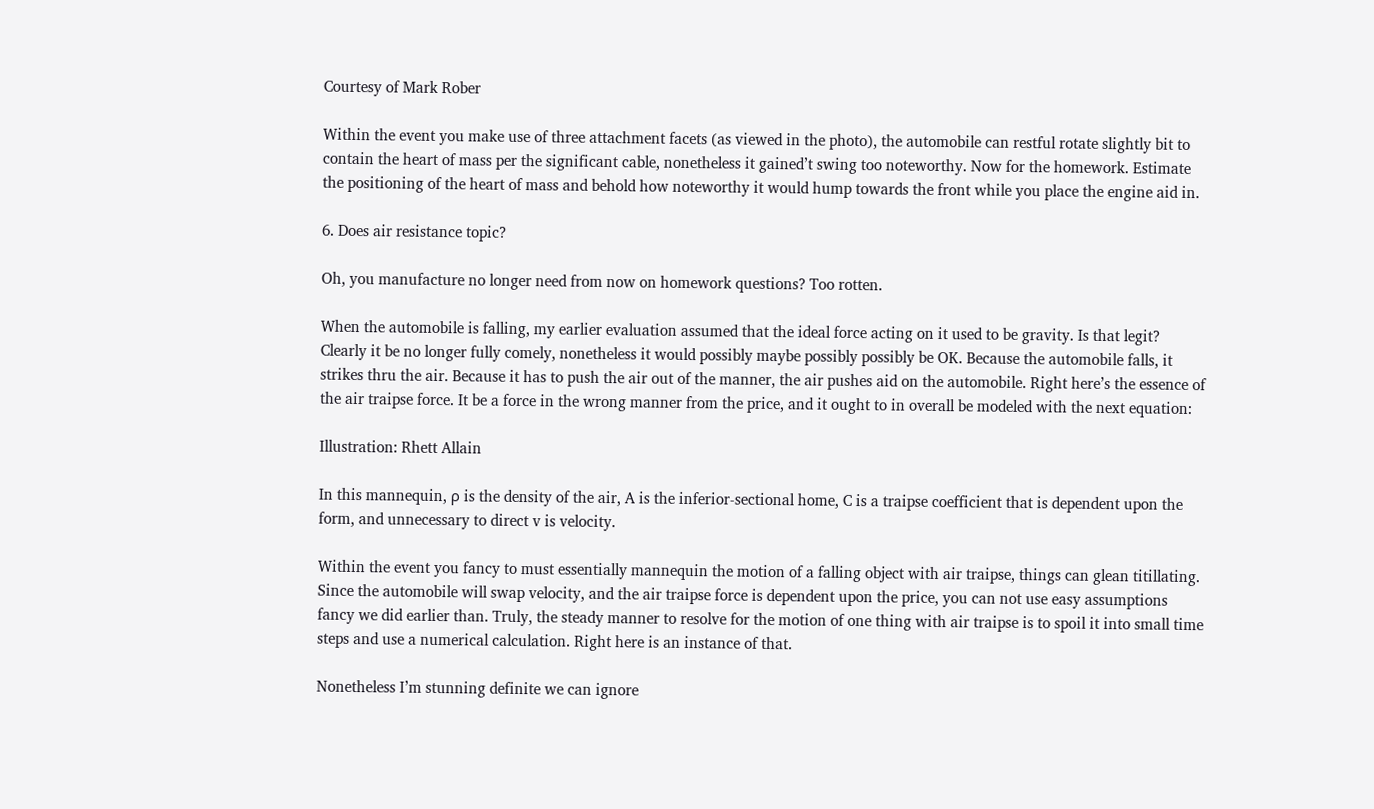Courtesy of Mark Rober

Within the event you make use of three attachment facets (as viewed in the photo), the automobile can restful rotate slightly bit to contain the heart of mass per the significant cable, nonetheless it gained’t swing too noteworthy. Now for the homework. Estimate the positioning of the heart of mass and behold how noteworthy it would hump towards the front while you place the engine aid in.

6. Does air resistance topic?

Oh, you manufacture no longer need from now on homework questions? Too rotten.

When the automobile is falling, my earlier evaluation assumed that the ideal force acting on it used to be gravity. Is that legit? Clearly it be no longer fully comely, nonetheless it would possibly maybe possibly possibly be OK. Because the automobile falls, it strikes thru the air. Because it has to push the air out of the manner, the air pushes aid on the automobile. Right here’s the essence of the air traipse force. It be a force in the wrong manner from the price, and it ought to in overall be modeled with the next equation:

Illustration: Rhett Allain

In this mannequin, ρ is the density of the air, A is the inferior-sectional home, C is a traipse coefficient that is dependent upon the form, and unnecessary to direct v is velocity.

Within the event you fancy to must essentially mannequin the motion of a falling object with air traipse, things can glean titillating. Since the automobile will swap velocity, and the air traipse force is dependent upon the price, you can not use easy assumptions fancy we did earlier than. Truly, the steady manner to resolve for the motion of one thing with air traipse is to spoil it into small time steps and use a numerical calculation. Right here is an instance of that.

Nonetheless I’m stunning definite we can ignore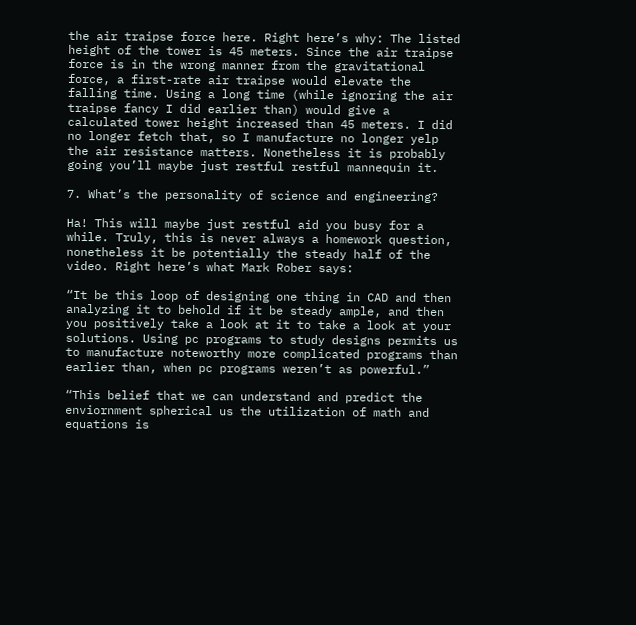the air traipse force here. Right here’s why: The listed height of the tower is 45 meters. Since the air traipse force is in the wrong manner from the gravitational force, a first-rate air traipse would elevate the falling time. Using a long time (while ignoring the air traipse fancy I did earlier than) would give a calculated tower height increased than 45 meters. I did no longer fetch that, so I manufacture no longer yelp the air resistance matters. Nonetheless it is probably going you’ll maybe just restful restful mannequin it.

7. What’s the personality of science and engineering?

Ha! This will maybe just restful aid you busy for a while. Truly, this is never always a homework question, nonetheless it be potentially the steady half of the video. Right here’s what Mark Rober says:

“It be this loop of designing one thing in CAD and then analyzing it to behold if it be steady ample, and then you positively take a look at it to take a look at your solutions. Using pc programs to study designs permits us to manufacture noteworthy more complicated programs than earlier than, when pc programs weren’t as powerful.”

“This belief that we can understand and predict the enviornment spherical us the utilization of math and equations is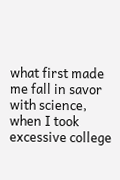what first made me fall in savor with science, when I took excessive college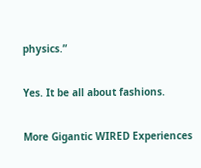physics.”

Yes. It be all about fashions.

More Gigantic WIRED Experiences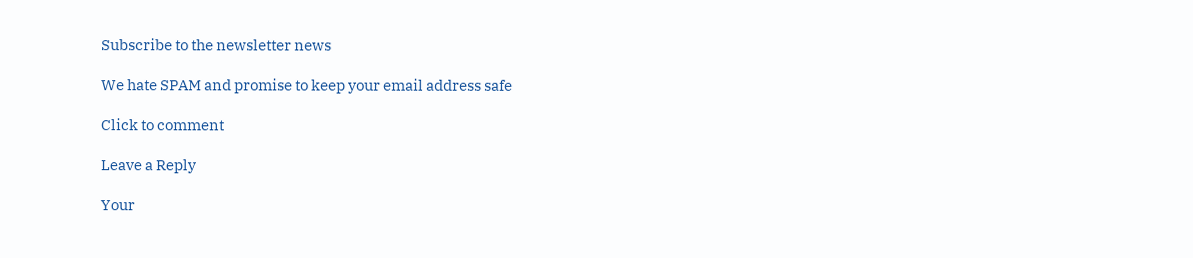Subscribe to the newsletter news

We hate SPAM and promise to keep your email address safe

Click to comment

Leave a Reply

Your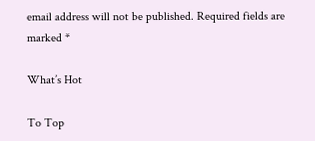email address will not be published. Required fields are marked *

What’s Hot

To Top